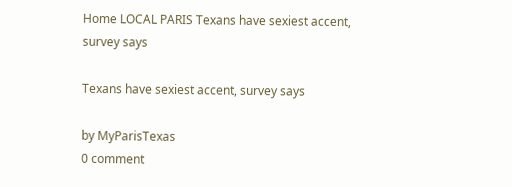Home LOCAL PARIS Texans have sexiest accent, survey says

Texans have sexiest accent, survey says

by MyParisTexas
0 comment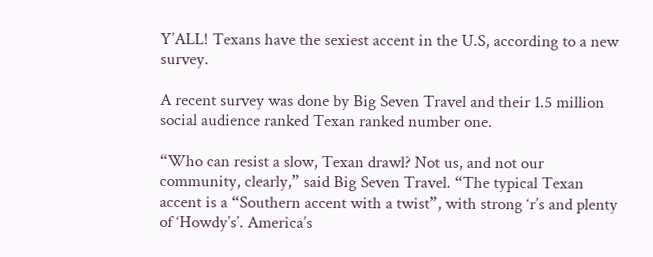Y’ALL! Texans have the sexiest accent in the U.S, according to a new survey.

A recent survey was done by Big Seven Travel and their 1.5 million social audience ranked Texan ranked number one.

“Who can resist a slow, Texan drawl? Not us, and not our community, clearly,” said Big Seven Travel. “The typical Texan accent is a “Southern accent with a twist”, with strong ‘r’s and plenty of ‘Howdy’s’. America’s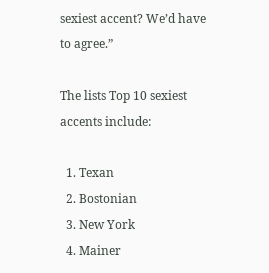sexiest accent? We’d have to agree.”

The lists Top 10 sexiest accents include:

  1. Texan
  2. Bostonian
  3. New York
  4. Mainer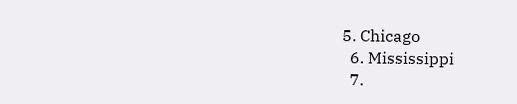5. Chicago
  6. Mississippi
  7.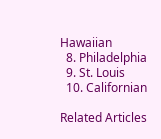Hawaiian
  8. Philadelphia
  9. St. Louis
  10. Californian

Related Articles